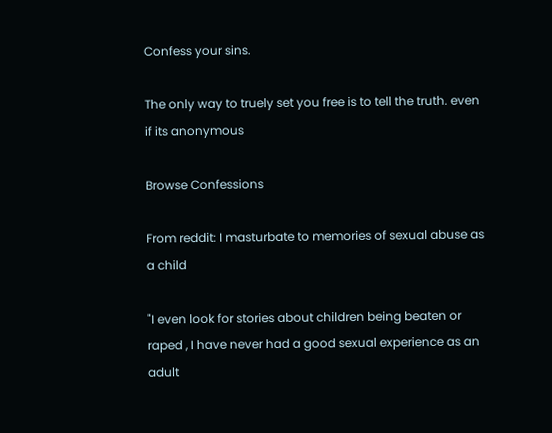Confess your sins.

The only way to truely set you free is to tell the truth. even if its anonymous

Browse Confessions

From reddit: I masturbate to memories of sexual abuse as a child

"I even look for stories about children being beaten or raped , I have never had a good sexual experience as an adult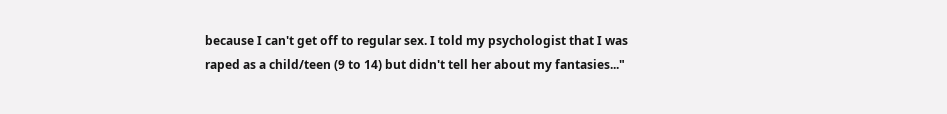because I can't get off to regular sex. I told my psychologist that I was raped as a child/teen (9 to 14) but didn't tell her about my fantasies..."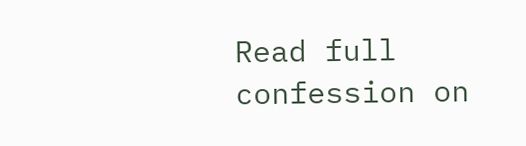Read full confession on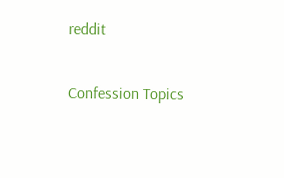reddit

Confession Topics